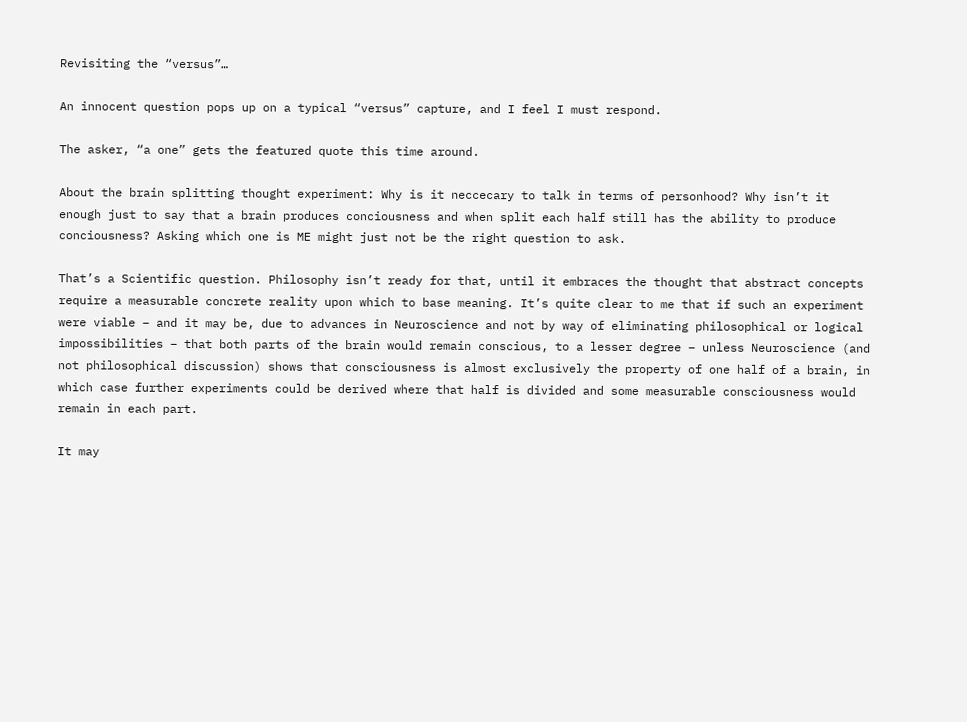Revisiting the “versus”…

An innocent question pops up on a typical “versus” capture, and I feel I must respond.

The asker, “a one” gets the featured quote this time around.

About the brain splitting thought experiment: Why is it neccecary to talk in terms of personhood? Why isn’t it enough just to say that a brain produces conciousness and when split each half still has the ability to produce conciousness? Asking which one is ME might just not be the right question to ask.

That’s a Scientific question. Philosophy isn’t ready for that, until it embraces the thought that abstract concepts require a measurable concrete reality upon which to base meaning. It’s quite clear to me that if such an experiment were viable – and it may be, due to advances in Neuroscience and not by way of eliminating philosophical or logical impossibilities – that both parts of the brain would remain conscious, to a lesser degree – unless Neuroscience (and not philosophical discussion) shows that consciousness is almost exclusively the property of one half of a brain, in which case further experiments could be derived where that half is divided and some measurable consciousness would remain in each part.

It may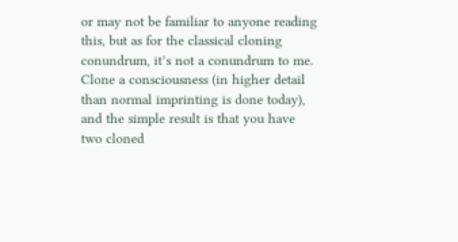or may not be familiar to anyone reading this, but as for the classical cloning conundrum, it’s not a conundrum to me. Clone a consciousness (in higher detail than normal imprinting is done today), and the simple result is that you have two cloned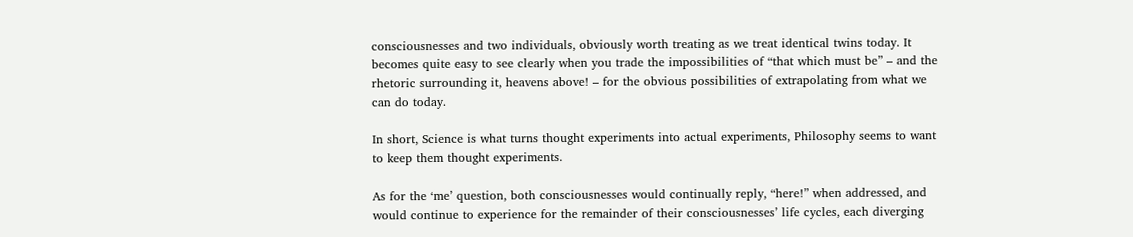consciousnesses and two individuals, obviously worth treating as we treat identical twins today. It becomes quite easy to see clearly when you trade the impossibilities of “that which must be” – and the rhetoric surrounding it, heavens above! – for the obvious possibilities of extrapolating from what we can do today.

In short, Science is what turns thought experiments into actual experiments, Philosophy seems to want to keep them thought experiments.

As for the ‘me’ question, both consciousnesses would continually reply, “here!” when addressed, and would continue to experience for the remainder of their consciousnesses’ life cycles, each diverging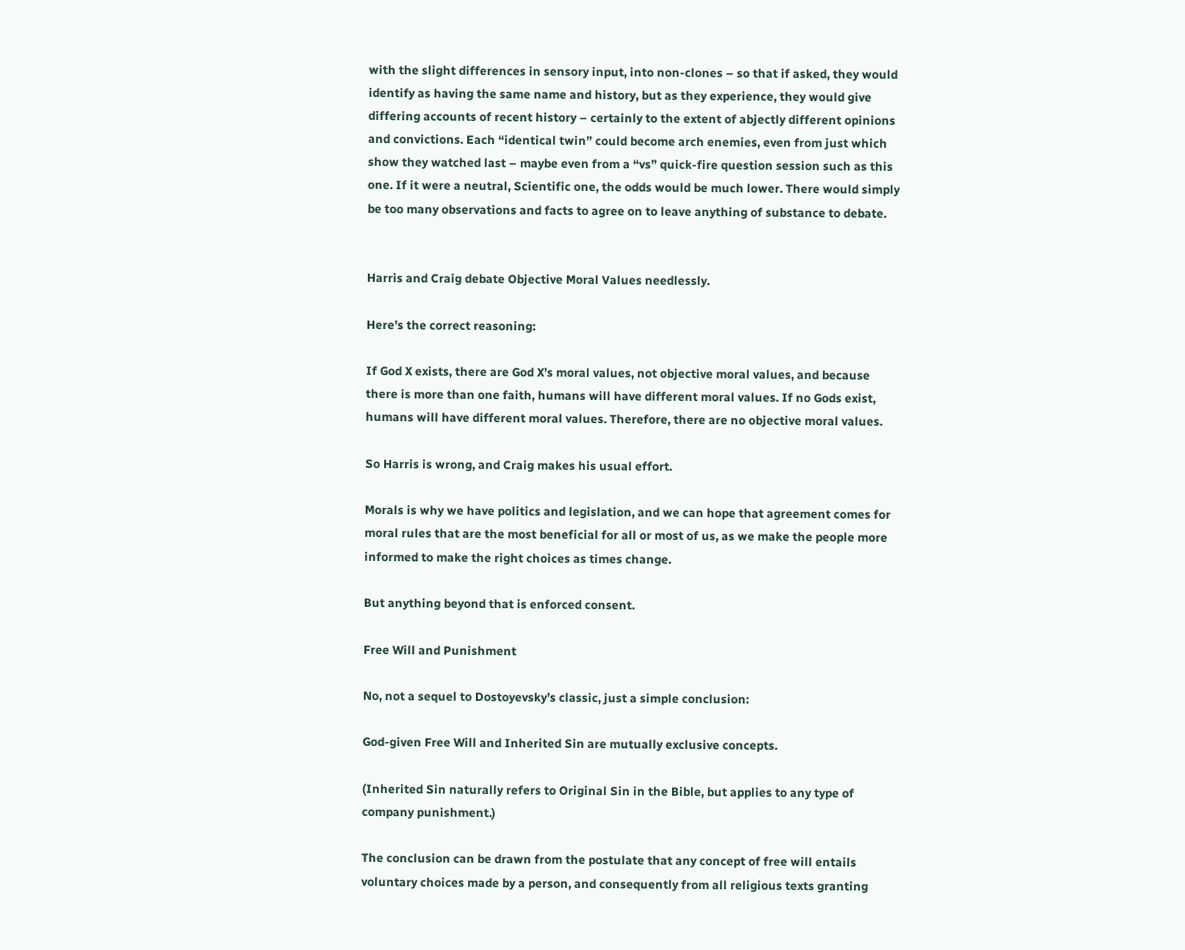with the slight differences in sensory input, into non-clones – so that if asked, they would identify as having the same name and history, but as they experience, they would give differing accounts of recent history – certainly to the extent of abjectly different opinions and convictions. Each “identical twin” could become arch enemies, even from just which show they watched last – maybe even from a “vs” quick-fire question session such as this one. If it were a neutral, Scientific one, the odds would be much lower. There would simply be too many observations and facts to agree on to leave anything of substance to debate.


Harris and Craig debate Objective Moral Values needlessly.

Here’s the correct reasoning:

If God X exists, there are God X’s moral values, not objective moral values, and because there is more than one faith, humans will have different moral values. If no Gods exist, humans will have different moral values. Therefore, there are no objective moral values.

So Harris is wrong, and Craig makes his usual effort.

Morals is why we have politics and legislation, and we can hope that agreement comes for moral rules that are the most beneficial for all or most of us, as we make the people more informed to make the right choices as times change.

But anything beyond that is enforced consent.

Free Will and Punishment

No, not a sequel to Dostoyevsky’s classic, just a simple conclusion:

God-given Free Will and Inherited Sin are mutually exclusive concepts.

(Inherited Sin naturally refers to Original Sin in the Bible, but applies to any type of company punishment.)

The conclusion can be drawn from the postulate that any concept of free will entails voluntary choices made by a person, and consequently from all religious texts granting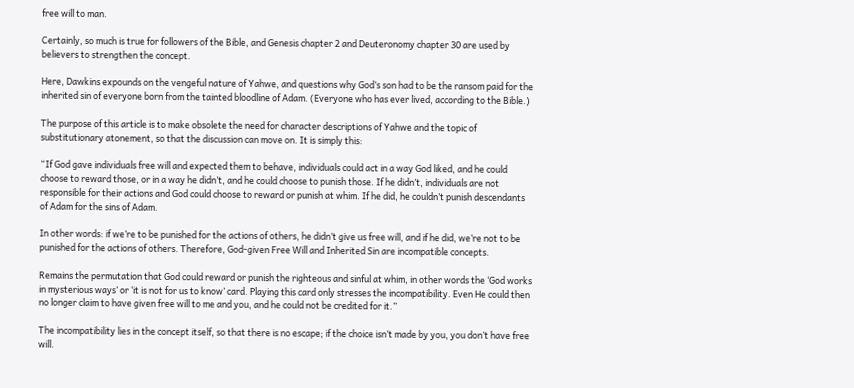free will to man.

Certainly, so much is true for followers of the Bible, and Genesis chapter 2 and Deuteronomy chapter 30 are used by believers to strengthen the concept.

Here, Dawkins expounds on the vengeful nature of Yahwe, and questions why God’s son had to be the ransom paid for the inherited sin of everyone born from the tainted bloodline of Adam. (Everyone who has ever lived, according to the Bible.)

The purpose of this article is to make obsolete the need for character descriptions of Yahwe and the topic of substitutionary atonement, so that the discussion can move on. It is simply this:

“If God gave individuals free will and expected them to behave, individuals could act in a way God liked, and he could choose to reward those, or in a way he didn’t, and he could choose to punish those. If he didn’t, individuals are not responsible for their actions and God could choose to reward or punish at whim. If he did, he couldn’t punish descendants of Adam for the sins of Adam.

In other words: if we’re to be punished for the actions of others, he didn’t give us free will, and if he did, we’re not to be punished for the actions of others. Therefore, God-given Free Will and Inherited Sin are incompatible concepts.

Remains the permutation that God could reward or punish the righteous and sinful at whim, in other words the ‘God works in mysterious ways’ or ‘it is not for us to know’ card. Playing this card only stresses the incompatibility. Even He could then no longer claim to have given free will to me and you, and he could not be credited for it.”

The incompatibility lies in the concept itself, so that there is no escape; if the choice isn’t made by you, you don’t have free will.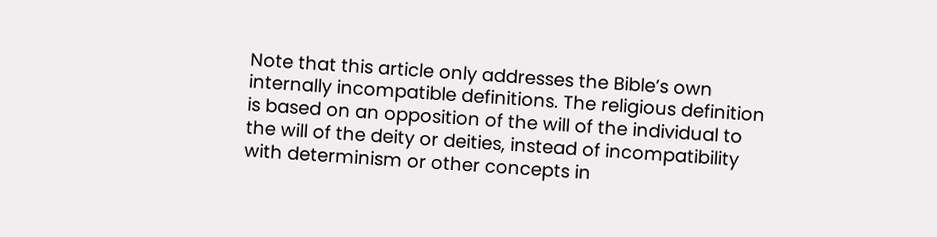Note that this article only addresses the Bible’s own internally incompatible definitions. The religious definition is based on an opposition of the will of the individual to the will of the deity or deities, instead of incompatibility with determinism or other concepts in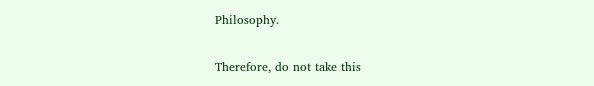Philosophy.

Therefore, do not take this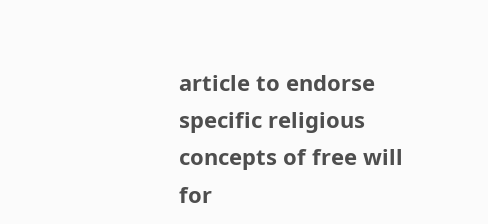article to endorse specific religious concepts of free will for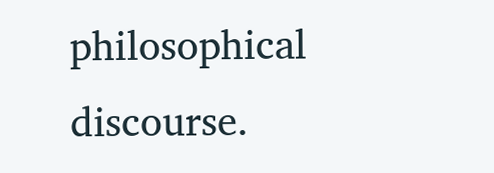philosophical discourse.